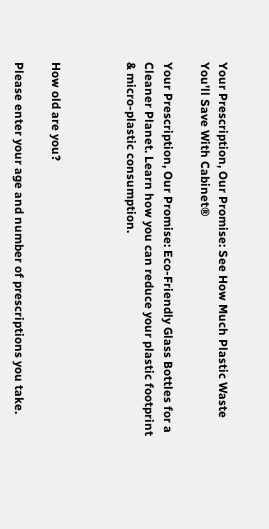Your Prescription, Our Promise: See How Much Plastic Waste You'll Save With Cabinet®

Your Prescription, Our Promise: Eco-Friendly Glass Bottles for a Cleaner Planet. Learn how you can reduce your plastic footprint & micro-plastic consumption.



How old are you?

Please enter your age and number of prescriptions you take.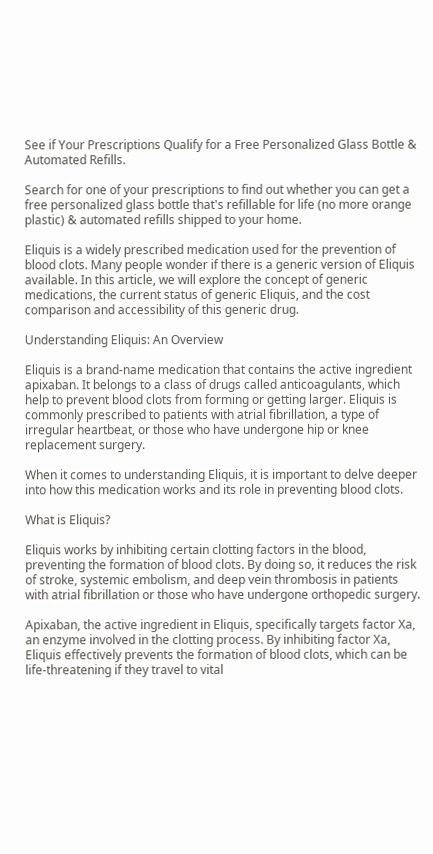See if Your Prescriptions Qualify for a Free Personalized Glass Bottle & Automated Refills.

Search for one of your prescriptions to find out whether you can get a free personalized glass bottle that's refillable for life (no more orange plastic) & automated refills shipped to your home.

Eliquis is a widely prescribed medication used for the prevention of blood clots. Many people wonder if there is a generic version of Eliquis available. In this article, we will explore the concept of generic medications, the current status of generic Eliquis, and the cost comparison and accessibility of this generic drug.

Understanding Eliquis: An Overview

Eliquis is a brand-name medication that contains the active ingredient apixaban. It belongs to a class of drugs called anticoagulants, which help to prevent blood clots from forming or getting larger. Eliquis is commonly prescribed to patients with atrial fibrillation, a type of irregular heartbeat, or those who have undergone hip or knee replacement surgery.

When it comes to understanding Eliquis, it is important to delve deeper into how this medication works and its role in preventing blood clots.

What is Eliquis?

Eliquis works by inhibiting certain clotting factors in the blood, preventing the formation of blood clots. By doing so, it reduces the risk of stroke, systemic embolism, and deep vein thrombosis in patients with atrial fibrillation or those who have undergone orthopedic surgery.

Apixaban, the active ingredient in Eliquis, specifically targets factor Xa, an enzyme involved in the clotting process. By inhibiting factor Xa, Eliquis effectively prevents the formation of blood clots, which can be life-threatening if they travel to vital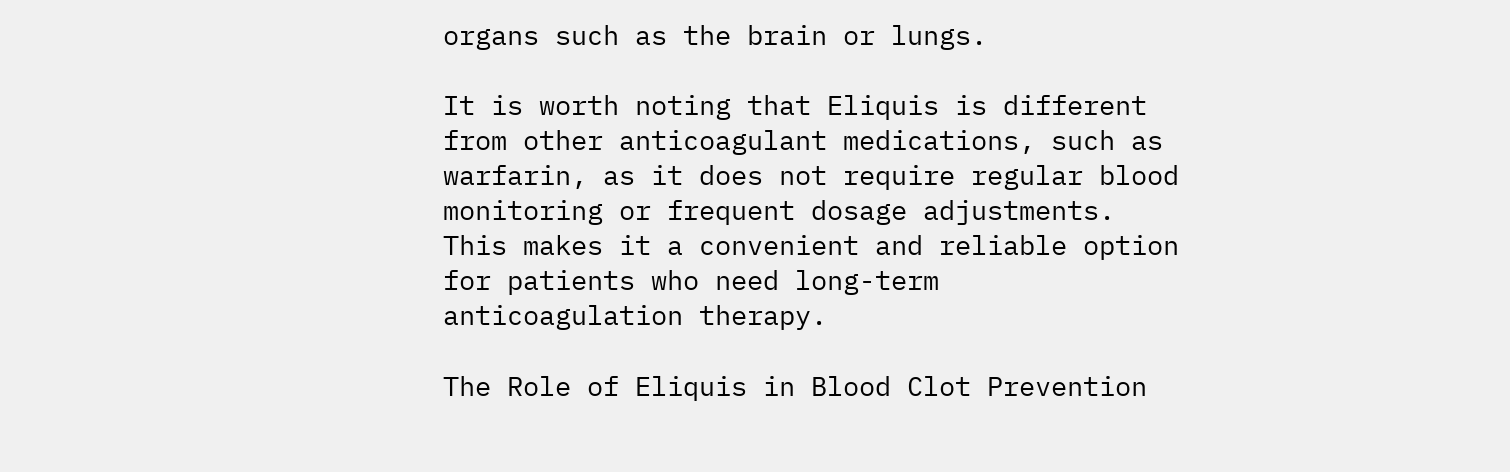organs such as the brain or lungs.

It is worth noting that Eliquis is different from other anticoagulant medications, such as warfarin, as it does not require regular blood monitoring or frequent dosage adjustments. This makes it a convenient and reliable option for patients who need long-term anticoagulation therapy.

The Role of Eliquis in Blood Clot Prevention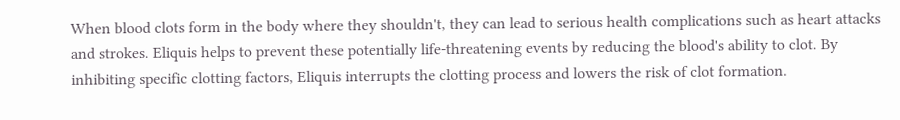When blood clots form in the body where they shouldn't, they can lead to serious health complications such as heart attacks and strokes. Eliquis helps to prevent these potentially life-threatening events by reducing the blood's ability to clot. By inhibiting specific clotting factors, Eliquis interrupts the clotting process and lowers the risk of clot formation.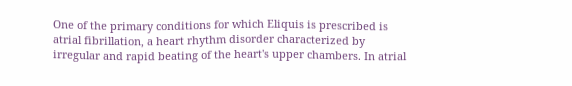One of the primary conditions for which Eliquis is prescribed is atrial fibrillation, a heart rhythm disorder characterized by irregular and rapid beating of the heart's upper chambers. In atrial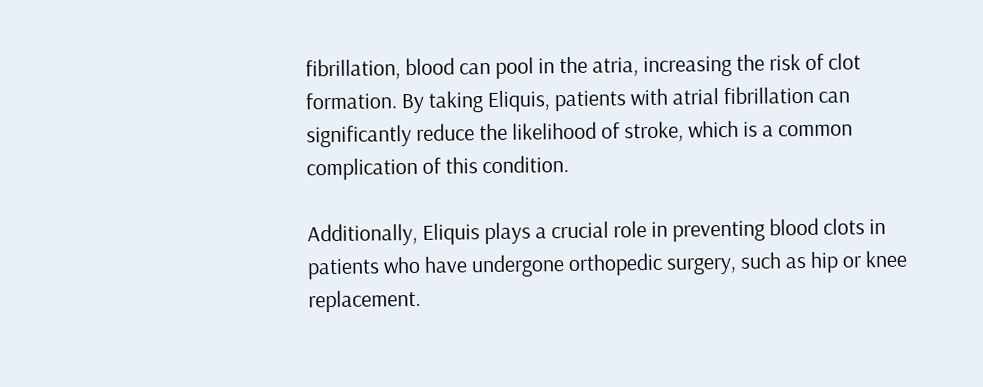fibrillation, blood can pool in the atria, increasing the risk of clot formation. By taking Eliquis, patients with atrial fibrillation can significantly reduce the likelihood of stroke, which is a common complication of this condition.

Additionally, Eliquis plays a crucial role in preventing blood clots in patients who have undergone orthopedic surgery, such as hip or knee replacement.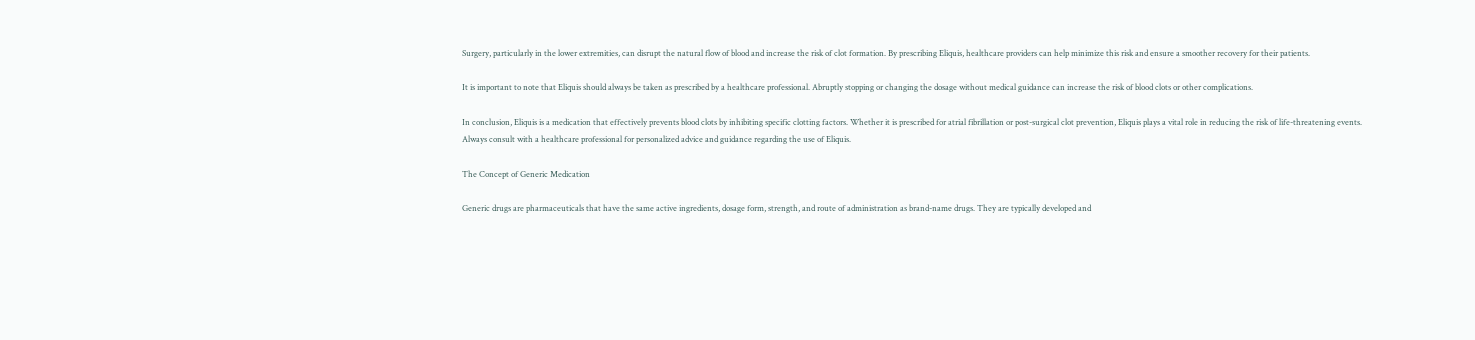Surgery, particularly in the lower extremities, can disrupt the natural flow of blood and increase the risk of clot formation. By prescribing Eliquis, healthcare providers can help minimize this risk and ensure a smoother recovery for their patients.

It is important to note that Eliquis should always be taken as prescribed by a healthcare professional. Abruptly stopping or changing the dosage without medical guidance can increase the risk of blood clots or other complications.

In conclusion, Eliquis is a medication that effectively prevents blood clots by inhibiting specific clotting factors. Whether it is prescribed for atrial fibrillation or post-surgical clot prevention, Eliquis plays a vital role in reducing the risk of life-threatening events. Always consult with a healthcare professional for personalized advice and guidance regarding the use of Eliquis.

The Concept of Generic Medication

Generic drugs are pharmaceuticals that have the same active ingredients, dosage form, strength, and route of administration as brand-name drugs. They are typically developed and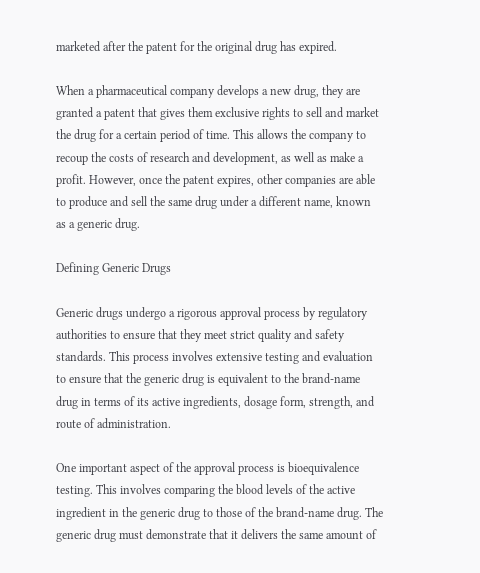marketed after the patent for the original drug has expired.

When a pharmaceutical company develops a new drug, they are granted a patent that gives them exclusive rights to sell and market the drug for a certain period of time. This allows the company to recoup the costs of research and development, as well as make a profit. However, once the patent expires, other companies are able to produce and sell the same drug under a different name, known as a generic drug.

Defining Generic Drugs

Generic drugs undergo a rigorous approval process by regulatory authorities to ensure that they meet strict quality and safety standards. This process involves extensive testing and evaluation to ensure that the generic drug is equivalent to the brand-name drug in terms of its active ingredients, dosage form, strength, and route of administration.

One important aspect of the approval process is bioequivalence testing. This involves comparing the blood levels of the active ingredient in the generic drug to those of the brand-name drug. The generic drug must demonstrate that it delivers the same amount of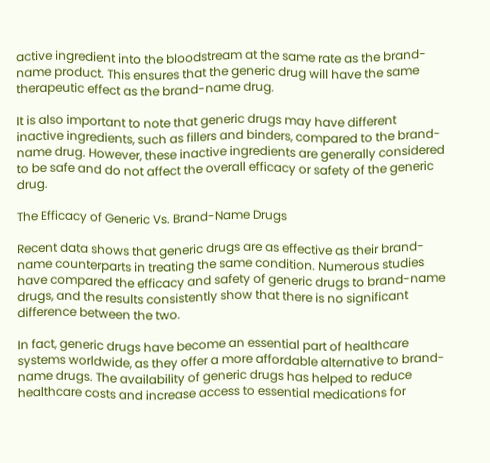active ingredient into the bloodstream at the same rate as the brand-name product. This ensures that the generic drug will have the same therapeutic effect as the brand-name drug.

It is also important to note that generic drugs may have different inactive ingredients, such as fillers and binders, compared to the brand-name drug. However, these inactive ingredients are generally considered to be safe and do not affect the overall efficacy or safety of the generic drug.

The Efficacy of Generic Vs. Brand-Name Drugs

Recent data shows that generic drugs are as effective as their brand-name counterparts in treating the same condition. Numerous studies have compared the efficacy and safety of generic drugs to brand-name drugs, and the results consistently show that there is no significant difference between the two.

In fact, generic drugs have become an essential part of healthcare systems worldwide, as they offer a more affordable alternative to brand-name drugs. The availability of generic drugs has helped to reduce healthcare costs and increase access to essential medications for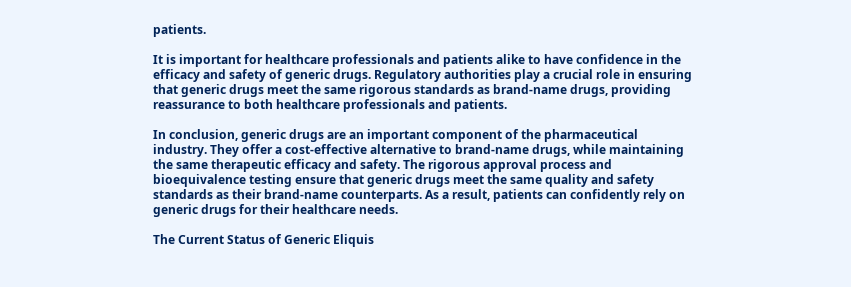patients.

It is important for healthcare professionals and patients alike to have confidence in the efficacy and safety of generic drugs. Regulatory authorities play a crucial role in ensuring that generic drugs meet the same rigorous standards as brand-name drugs, providing reassurance to both healthcare professionals and patients.

In conclusion, generic drugs are an important component of the pharmaceutical industry. They offer a cost-effective alternative to brand-name drugs, while maintaining the same therapeutic efficacy and safety. The rigorous approval process and bioequivalence testing ensure that generic drugs meet the same quality and safety standards as their brand-name counterparts. As a result, patients can confidently rely on generic drugs for their healthcare needs.

The Current Status of Generic Eliquis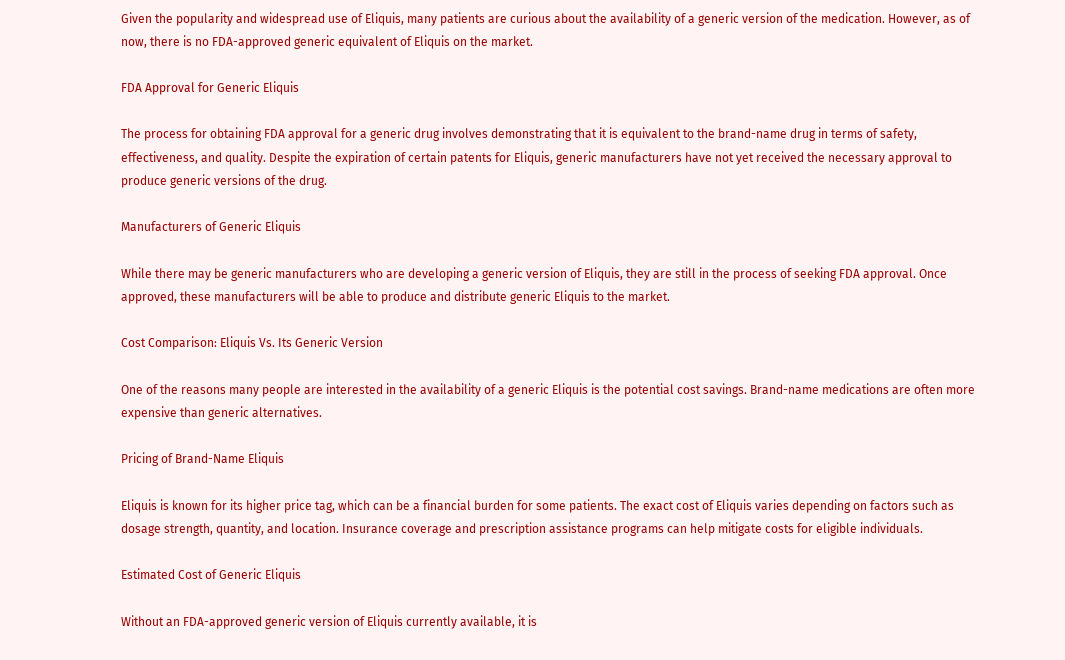Given the popularity and widespread use of Eliquis, many patients are curious about the availability of a generic version of the medication. However, as of now, there is no FDA-approved generic equivalent of Eliquis on the market.

FDA Approval for Generic Eliquis

The process for obtaining FDA approval for a generic drug involves demonstrating that it is equivalent to the brand-name drug in terms of safety, effectiveness, and quality. Despite the expiration of certain patents for Eliquis, generic manufacturers have not yet received the necessary approval to produce generic versions of the drug.

Manufacturers of Generic Eliquis

While there may be generic manufacturers who are developing a generic version of Eliquis, they are still in the process of seeking FDA approval. Once approved, these manufacturers will be able to produce and distribute generic Eliquis to the market.

Cost Comparison: Eliquis Vs. Its Generic Version

One of the reasons many people are interested in the availability of a generic Eliquis is the potential cost savings. Brand-name medications are often more expensive than generic alternatives.

Pricing of Brand-Name Eliquis

Eliquis is known for its higher price tag, which can be a financial burden for some patients. The exact cost of Eliquis varies depending on factors such as dosage strength, quantity, and location. Insurance coverage and prescription assistance programs can help mitigate costs for eligible individuals.

Estimated Cost of Generic Eliquis

Without an FDA-approved generic version of Eliquis currently available, it is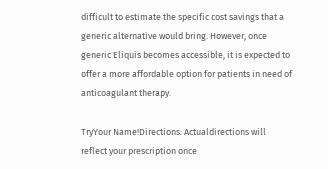difficult to estimate the specific cost savings that a generic alternative would bring. However, once generic Eliquis becomes accessible, it is expected to offer a more affordable option for patients in need of anticoagulant therapy.

TryYour Name!Directions: Actualdirections will reflect your prescription once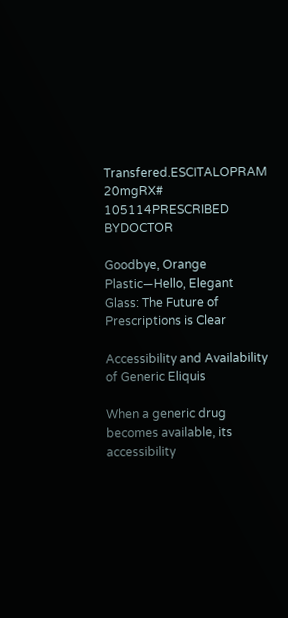Transfered.ESCITALOPRAM 20mgRX# 105114PRESCRIBED BYDOCTOR

Goodbye, Orange Plastic—Hello, Elegant Glass: The Future of Prescriptions is Clear

Accessibility and Availability of Generic Eliquis

When a generic drug becomes available, its accessibility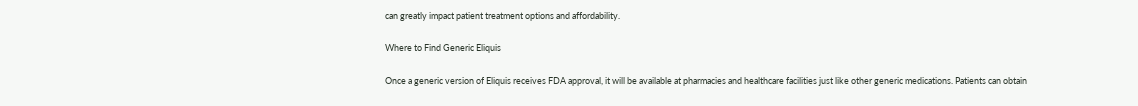can greatly impact patient treatment options and affordability.

Where to Find Generic Eliquis

Once a generic version of Eliquis receives FDA approval, it will be available at pharmacies and healthcare facilities just like other generic medications. Patients can obtain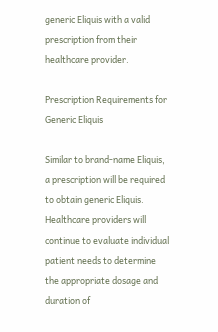generic Eliquis with a valid prescription from their healthcare provider.

Prescription Requirements for Generic Eliquis

Similar to brand-name Eliquis, a prescription will be required to obtain generic Eliquis. Healthcare providers will continue to evaluate individual patient needs to determine the appropriate dosage and duration of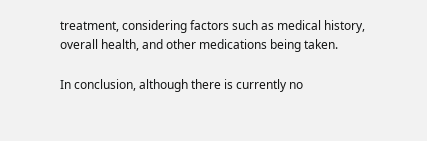treatment, considering factors such as medical history, overall health, and other medications being taken.

In conclusion, although there is currently no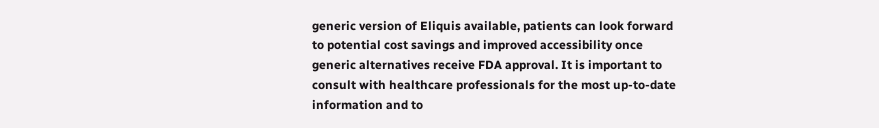generic version of Eliquis available, patients can look forward to potential cost savings and improved accessibility once generic alternatives receive FDA approval. It is important to consult with healthcare professionals for the most up-to-date information and to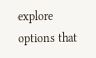explore options that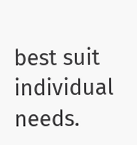best suit individual needs.